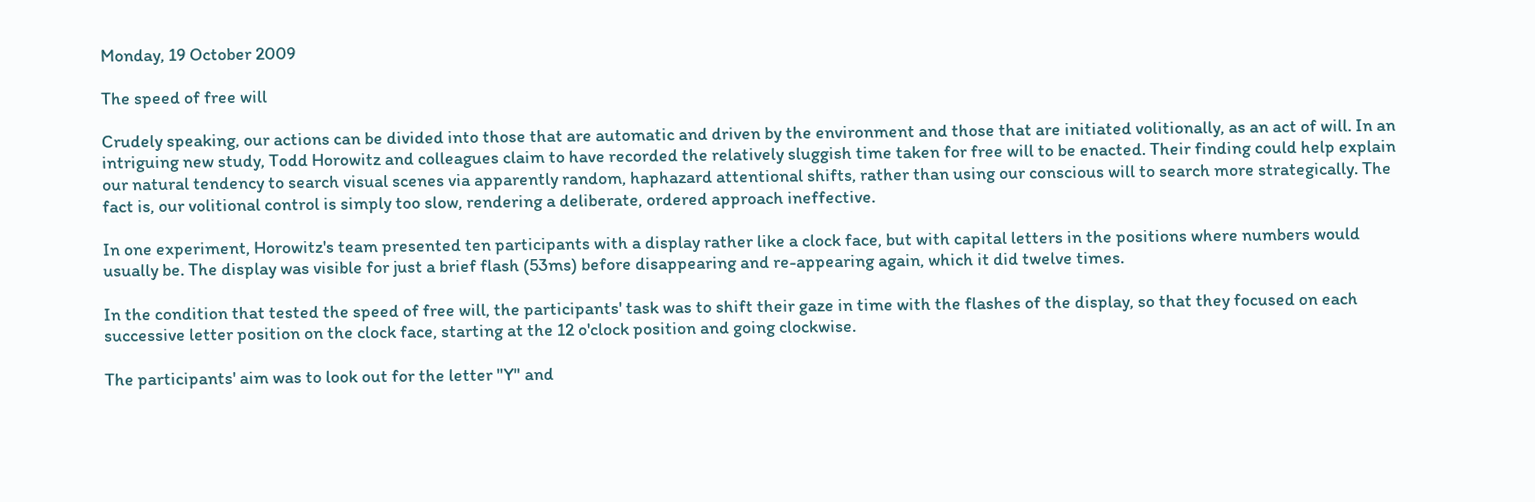Monday, 19 October 2009

The speed of free will

Crudely speaking, our actions can be divided into those that are automatic and driven by the environment and those that are initiated volitionally, as an act of will. In an intriguing new study, Todd Horowitz and colleagues claim to have recorded the relatively sluggish time taken for free will to be enacted. Their finding could help explain our natural tendency to search visual scenes via apparently random, haphazard attentional shifts, rather than using our conscious will to search more strategically. The fact is, our volitional control is simply too slow, rendering a deliberate, ordered approach ineffective.

In one experiment, Horowitz's team presented ten participants with a display rather like a clock face, but with capital letters in the positions where numbers would usually be. The display was visible for just a brief flash (53ms) before disappearing and re-appearing again, which it did twelve times.

In the condition that tested the speed of free will, the participants' task was to shift their gaze in time with the flashes of the display, so that they focused on each successive letter position on the clock face, starting at the 12 o'clock position and going clockwise.

The participants' aim was to look out for the letter "Y" and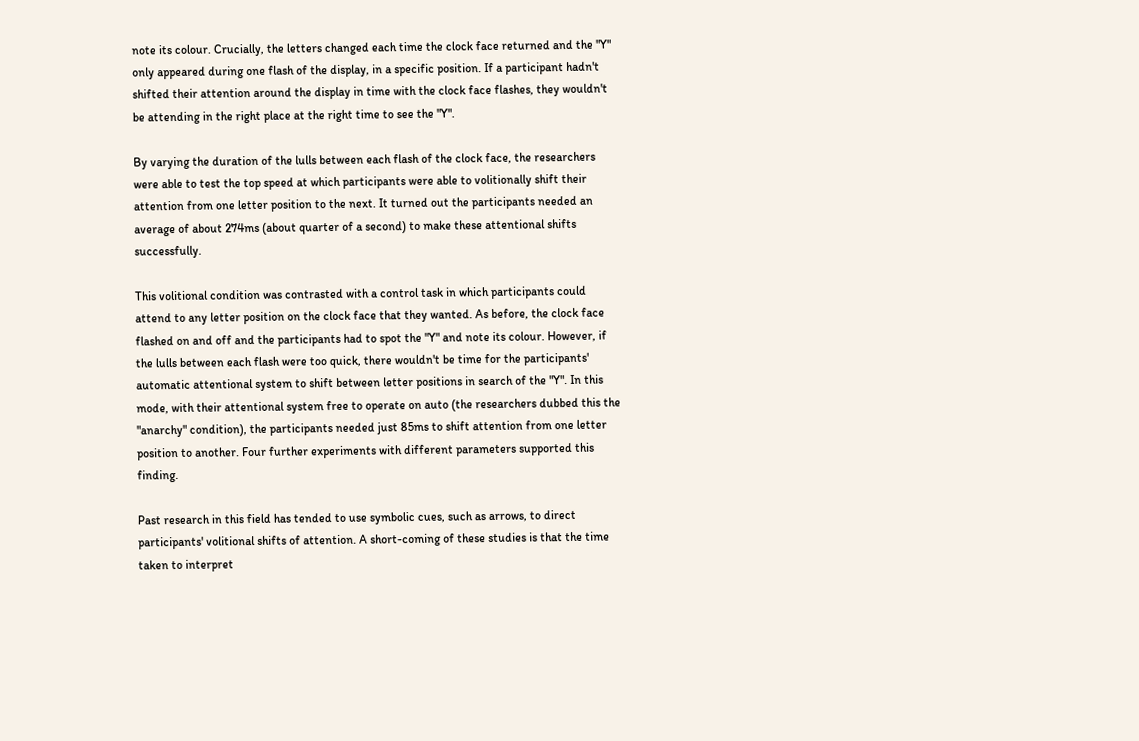note its colour. Crucially, the letters changed each time the clock face returned and the "Y" only appeared during one flash of the display, in a specific position. If a participant hadn't shifted their attention around the display in time with the clock face flashes, they wouldn't be attending in the right place at the right time to see the "Y".

By varying the duration of the lulls between each flash of the clock face, the researchers were able to test the top speed at which participants were able to volitionally shift their attention from one letter position to the next. It turned out the participants needed an average of about 274ms (about quarter of a second) to make these attentional shifts successfully.

This volitional condition was contrasted with a control task in which participants could attend to any letter position on the clock face that they wanted. As before, the clock face flashed on and off and the participants had to spot the "Y" and note its colour. However, if the lulls between each flash were too quick, there wouldn't be time for the participants' automatic attentional system to shift between letter positions in search of the "Y". In this mode, with their attentional system free to operate on auto (the researchers dubbed this the "anarchy" condition), the participants needed just 85ms to shift attention from one letter position to another. Four further experiments with different parameters supported this finding.

Past research in this field has tended to use symbolic cues, such as arrows, to direct participants' volitional shifts of attention. A short-coming of these studies is that the time taken to interpret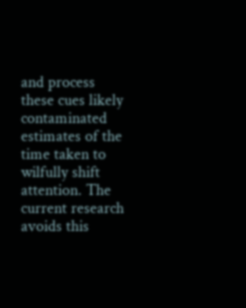and process these cues likely contaminated estimates of the time taken to wilfully shift attention. The current research avoids this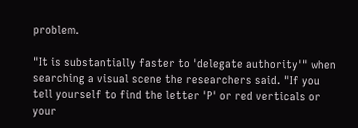problem.

"It is substantially faster to 'delegate authority'" when searching a visual scene the researchers said. "If you tell yourself to find the letter 'P' or red verticals or your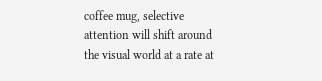coffee mug, selective attention will shift around the visual world at a rate at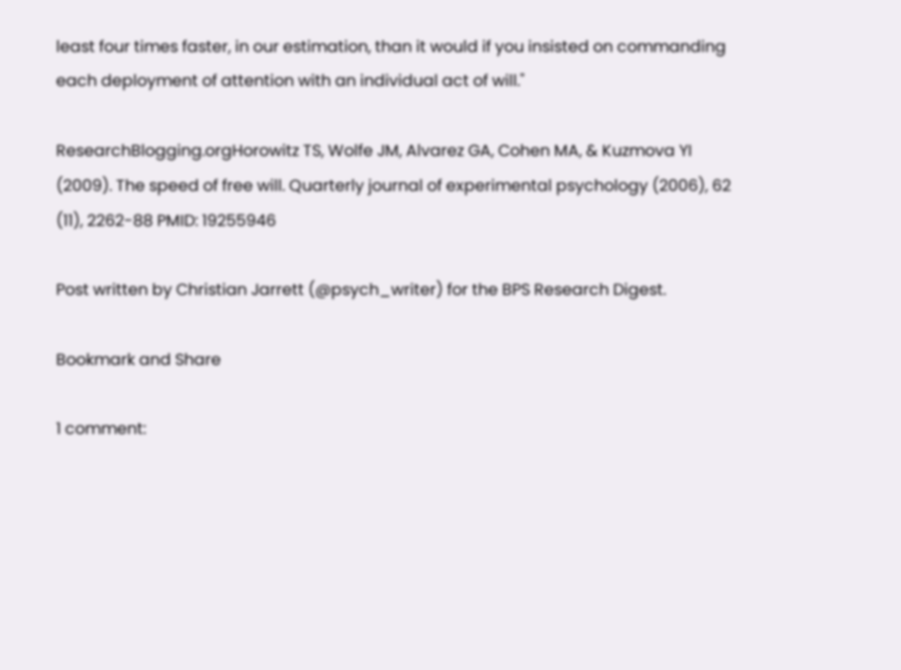least four times faster, in our estimation, than it would if you insisted on commanding each deployment of attention with an individual act of will."

ResearchBlogging.orgHorowitz TS, Wolfe JM, Alvarez GA, Cohen MA, & Kuzmova YI (2009). The speed of free will. Quarterly journal of experimental psychology (2006), 62 (11), 2262-88 PMID: 19255946

Post written by Christian Jarrett (@psych_writer) for the BPS Research Digest.

Bookmark and Share

1 comment: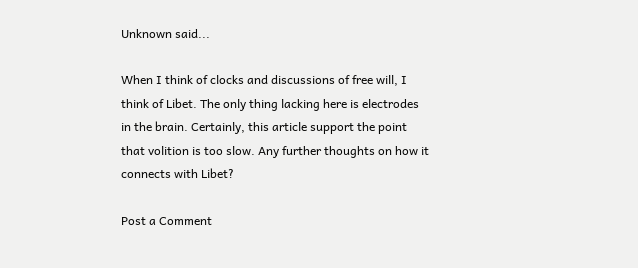Unknown said...

When I think of clocks and discussions of free will, I think of Libet. The only thing lacking here is electrodes in the brain. Certainly, this article support the point that volition is too slow. Any further thoughts on how it connects with Libet?

Post a Comment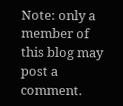Note: only a member of this blog may post a comment.